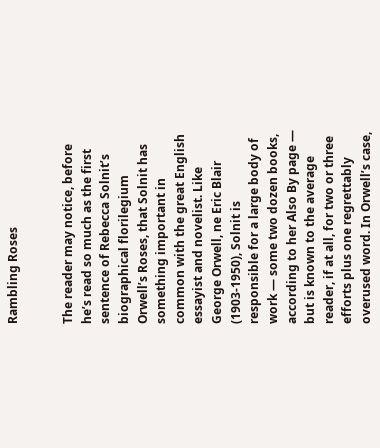Rambling Roses


The reader may notice, before he’s read so much as the first sentence of Rebecca Solnit’s biographical florilegium Orwell’s Roses, that Solnit has something important in common with the great English essayist and novelist. Like George Orwell, ne Eric Blair (1903-1950), Solnit is responsible for a large body of work — some two dozen books, according to her Also By page — but is known to the average reader, if at all, for two or three efforts plus one regrettably overused word. In Orwell’s case,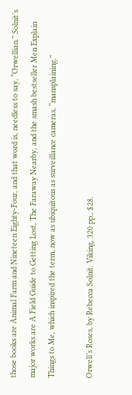those books are Animal Farm and Nineteen Eighty-Four, and that word is, needless to say, “Orwellian.” Solnit’s major works are A Field Guide to Getting Lost, The Faraway Nearby, and the smash bestseller Men Explain Things to Me, which inspired the term, now as ubiquitous as surveillance cameras, “mansplaining.”

Orwell’s Roses, by Rebecca Solnit. Viking, 320 pp., $28.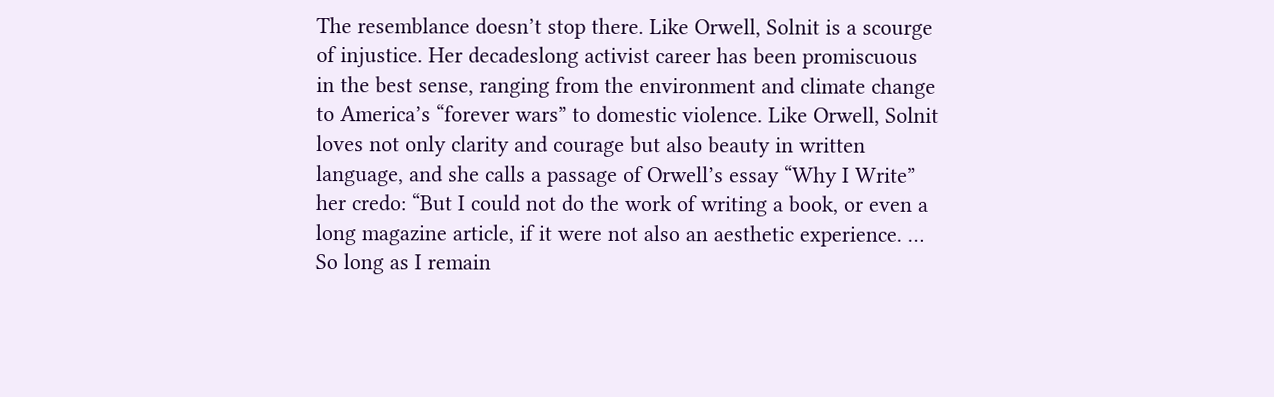The resemblance doesn’t stop there. Like Orwell, Solnit is a scourge of injustice. Her decadeslong activist career has been promiscuous in the best sense, ranging from the environment and climate change to America’s “forever wars” to domestic violence. Like Orwell, Solnit loves not only clarity and courage but also beauty in written language, and she calls a passage of Orwell’s essay “Why I Write” her credo: “But I could not do the work of writing a book, or even a long magazine article, if it were not also an aesthetic experience. … So long as I remain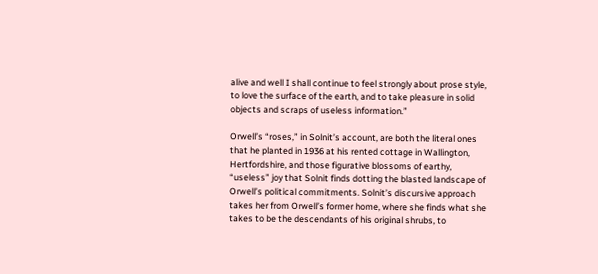alive and well I shall continue to feel strongly about prose style, to love the surface of the earth, and to take pleasure in solid objects and scraps of useless information.”

Orwell’s “roses,” in Solnit’s account, are both the literal ones that he planted in 1936 at his rented cottage in Wallington, Hertfordshire, and those figurative blossoms of earthy, “useless” joy that Solnit finds dotting the blasted landscape of Orwell’s political commitments. Solnit’s discursive approach takes her from Orwell’s former home, where she finds what she takes to be the descendants of his original shrubs, to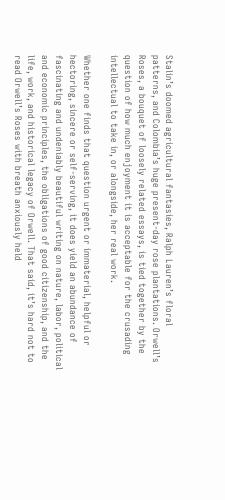Stalin’s doomed agricultural fantasies, Ralph Lauren’s floral patterns, and Colombia’s huge present-day rose plantations. Orwell’s Roses, a bouquet of loosely related essays, is tied together by the question of how much enjoyment it is acceptable for the crusading intellectual to take in, or alongside, her real work.

Whether one finds that question urgent or immaterial, helpful or hectoring, sincere or self-serving, it does yield an abundance of fascinating and undeniably beautiful writing on nature, labor, political and economic principles, the obligations of good citizenship, and the life, work, and historical legacy of Orwell. That said, it’s hard not to read Orwell’s Roses with breath anxiously held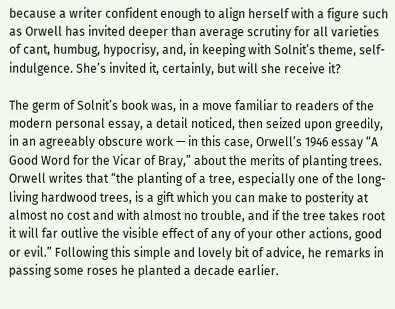because a writer confident enough to align herself with a figure such as Orwell has invited deeper than average scrutiny for all varieties of cant, humbug, hypocrisy, and, in keeping with Solnit’s theme, self-indulgence. She’s invited it, certainly, but will she receive it?

The germ of Solnit’s book was, in a move familiar to readers of the modern personal essay, a detail noticed, then seized upon greedily, in an agreeably obscure work — in this case, Orwell’s 1946 essay “A Good Word for the Vicar of Bray,” about the merits of planting trees. Orwell writes that “the planting of a tree, especially one of the long-living hardwood trees, is a gift which you can make to posterity at almost no cost and with almost no trouble, and if the tree takes root it will far outlive the visible effect of any of your other actions, good or evil.” Following this simple and lovely bit of advice, he remarks in passing some roses he planted a decade earlier.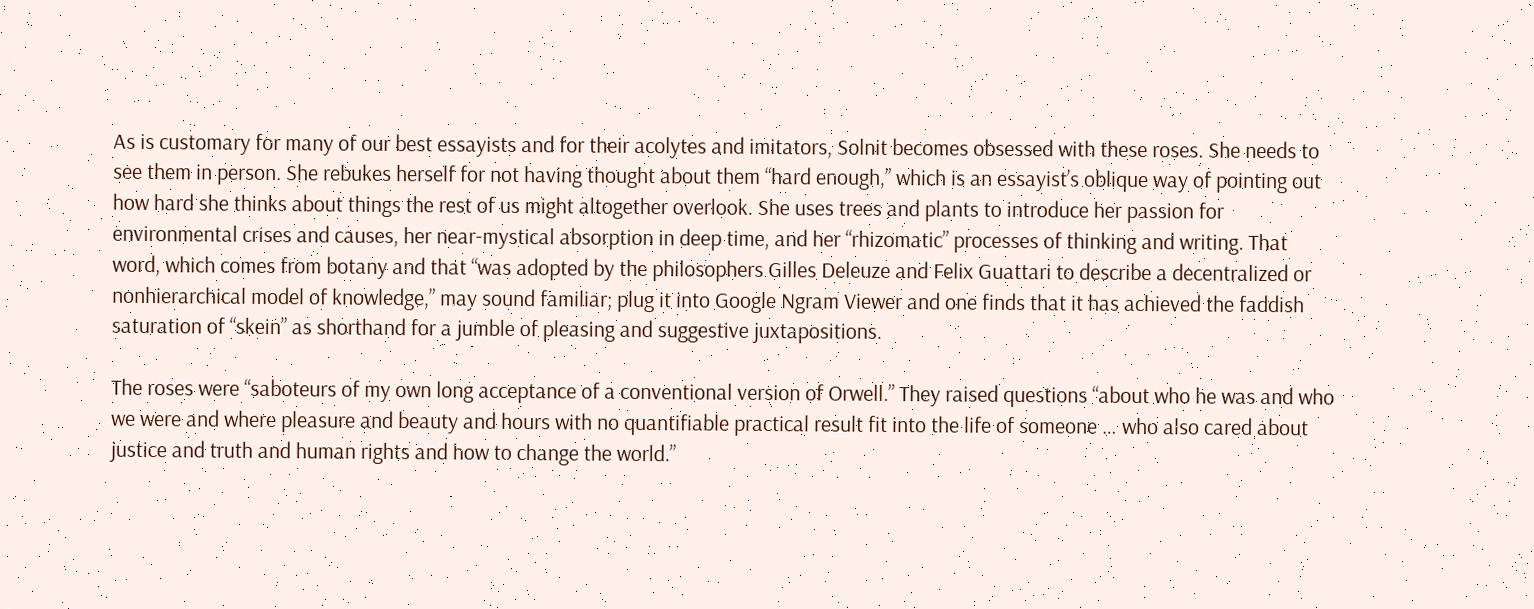As is customary for many of our best essayists and for their acolytes and imitators, Solnit becomes obsessed with these roses. She needs to see them in person. She rebukes herself for not having thought about them “hard enough,” which is an essayist’s oblique way of pointing out how hard she thinks about things the rest of us might altogether overlook. She uses trees and plants to introduce her passion for environmental crises and causes, her near-mystical absorption in deep time, and her “rhizomatic” processes of thinking and writing. That word, which comes from botany and that “was adopted by the philosophers Gilles Deleuze and Felix Guattari to describe a decentralized or nonhierarchical model of knowledge,” may sound familiar; plug it into Google Ngram Viewer and one finds that it has achieved the faddish saturation of “skein” as shorthand for a jumble of pleasing and suggestive juxtapositions.

The roses were “saboteurs of my own long acceptance of a conventional version of Orwell.” They raised questions “about who he was and who we were and where pleasure and beauty and hours with no quantifiable practical result fit into the life of someone … who also cared about justice and truth and human rights and how to change the world.”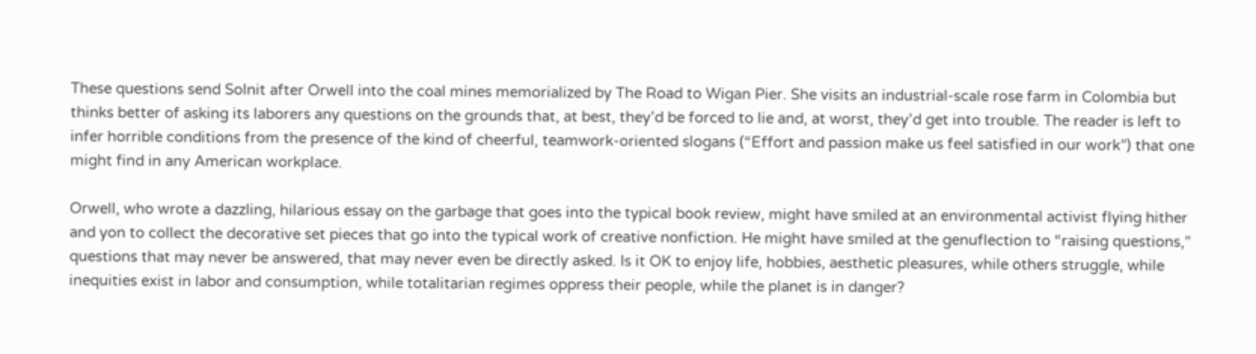These questions send Solnit after Orwell into the coal mines memorialized by The Road to Wigan Pier. She visits an industrial-scale rose farm in Colombia but thinks better of asking its laborers any questions on the grounds that, at best, they’d be forced to lie and, at worst, they’d get into trouble. The reader is left to infer horrible conditions from the presence of the kind of cheerful, teamwork-oriented slogans (“Effort and passion make us feel satisfied in our work”) that one might find in any American workplace.

Orwell, who wrote a dazzling, hilarious essay on the garbage that goes into the typical book review, might have smiled at an environmental activist flying hither and yon to collect the decorative set pieces that go into the typical work of creative nonfiction. He might have smiled at the genuflection to “raising questions,” questions that may never be answered, that may never even be directly asked. Is it OK to enjoy life, hobbies, aesthetic pleasures, while others struggle, while inequities exist in labor and consumption, while totalitarian regimes oppress their people, while the planet is in danger?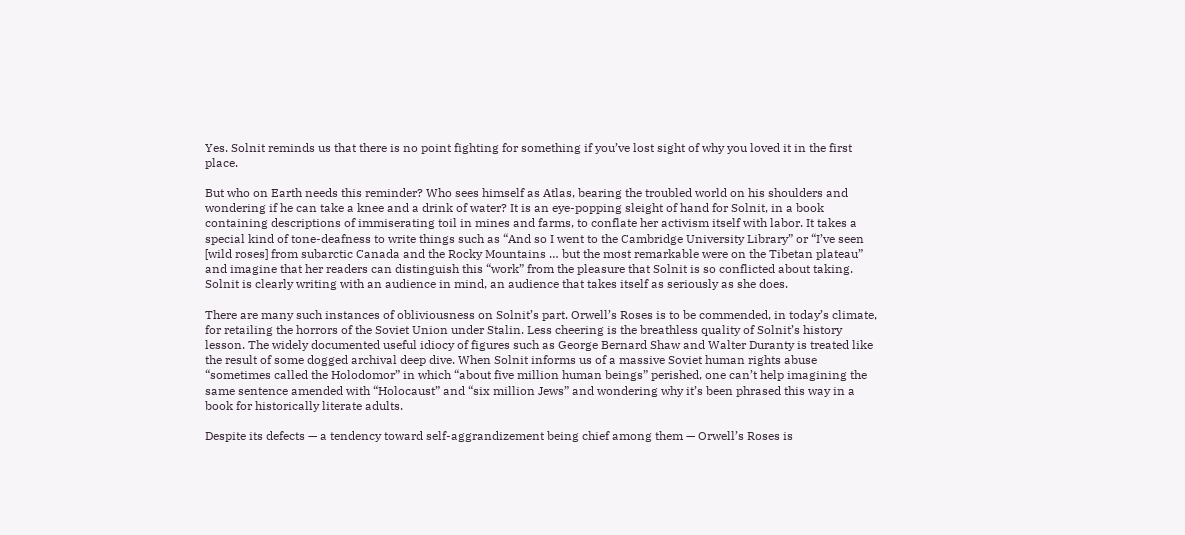Yes. Solnit reminds us that there is no point fighting for something if you’ve lost sight of why you loved it in the first place.

But who on Earth needs this reminder? Who sees himself as Atlas, bearing the troubled world on his shoulders and wondering if he can take a knee and a drink of water? It is an eye-popping sleight of hand for Solnit, in a book containing descriptions of immiserating toil in mines and farms, to conflate her activism itself with labor. It takes a special kind of tone-deafness to write things such as “And so I went to the Cambridge University Library” or “I’ve seen [wild roses] from subarctic Canada and the Rocky Mountains … but the most remarkable were on the Tibetan plateau” and imagine that her readers can distinguish this “work” from the pleasure that Solnit is so conflicted about taking. Solnit is clearly writing with an audience in mind, an audience that takes itself as seriously as she does.

There are many such instances of obliviousness on Solnit’s part. Orwell’s Roses is to be commended, in today’s climate, for retailing the horrors of the Soviet Union under Stalin. Less cheering is the breathless quality of Solnit’s history lesson. The widely documented useful idiocy of figures such as George Bernard Shaw and Walter Duranty is treated like the result of some dogged archival deep dive. When Solnit informs us of a massive Soviet human rights abuse “sometimes called the Holodomor” in which “about five million human beings” perished, one can’t help imagining the same sentence amended with “Holocaust” and “six million Jews” and wondering why it’s been phrased this way in a book for historically literate adults.

Despite its defects — a tendency toward self-aggrandizement being chief among them — Orwell’s Roses is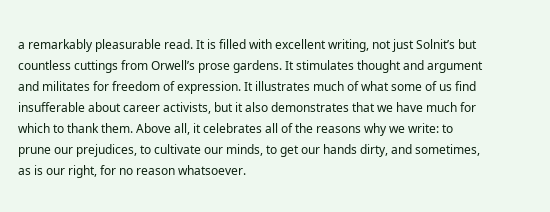a remarkably pleasurable read. It is filled with excellent writing, not just Solnit’s but countless cuttings from Orwell’s prose gardens. It stimulates thought and argument and militates for freedom of expression. It illustrates much of what some of us find insufferable about career activists, but it also demonstrates that we have much for which to thank them. Above all, it celebrates all of the reasons why we write: to prune our prejudices, to cultivate our minds, to get our hands dirty, and sometimes, as is our right, for no reason whatsoever.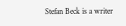Stefan Beck is a writer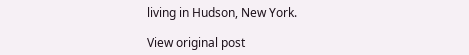living in Hudson, New York.

View original post